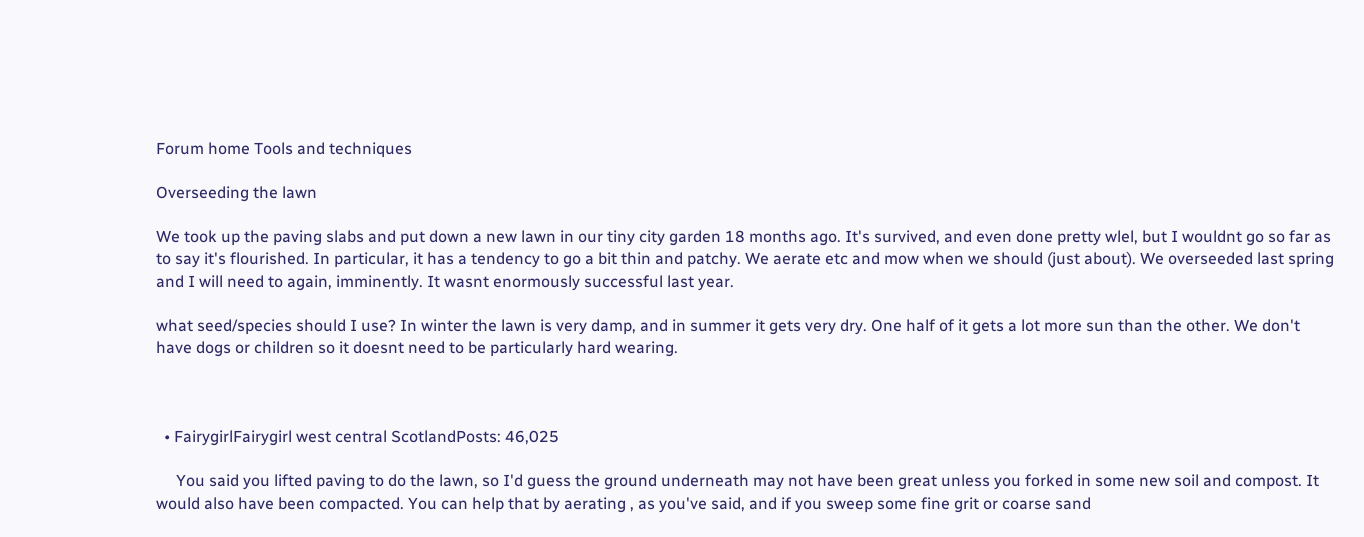Forum home Tools and techniques

Overseeding the lawn

We took up the paving slabs and put down a new lawn in our tiny city garden 18 months ago. It's survived, and even done pretty wlel, but I wouldnt go so far as to say it's flourished. In particular, it has a tendency to go a bit thin and patchy. We aerate etc and mow when we should (just about). We overseeded last spring and I will need to again, imminently. It wasnt enormously successful last year.

what seed/species should I use? In winter the lawn is very damp, and in summer it gets very dry. One half of it gets a lot more sun than the other. We don't have dogs or children so it doesnt need to be particularly hard wearing.



  • FairygirlFairygirl west central ScotlandPosts: 46,025

     You said you lifted paving to do the lawn, so I'd guess the ground underneath may not have been great unless you forked in some new soil and compost. It would also have been compacted. You can help that by aerating , as you've said, and if you sweep some fine grit or coarse sand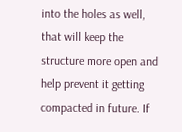into the holes as well, that will keep the structure more open and help prevent it getting compacted in future. If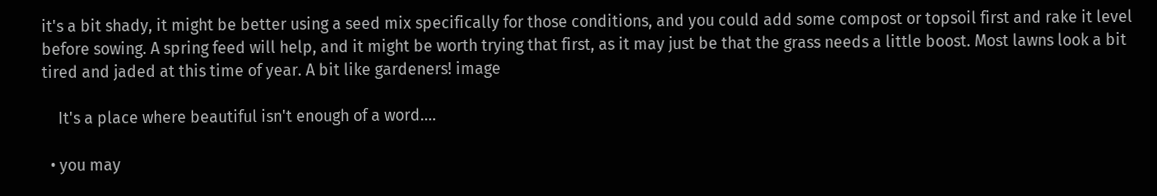it's a bit shady, it might be better using a seed mix specifically for those conditions, and you could add some compost or topsoil first and rake it level before sowing. A spring feed will help, and it might be worth trying that first, as it may just be that the grass needs a little boost. Most lawns look a bit tired and jaded at this time of year. A bit like gardeners! image

    It's a place where beautiful isn't enough of a word....

  • you may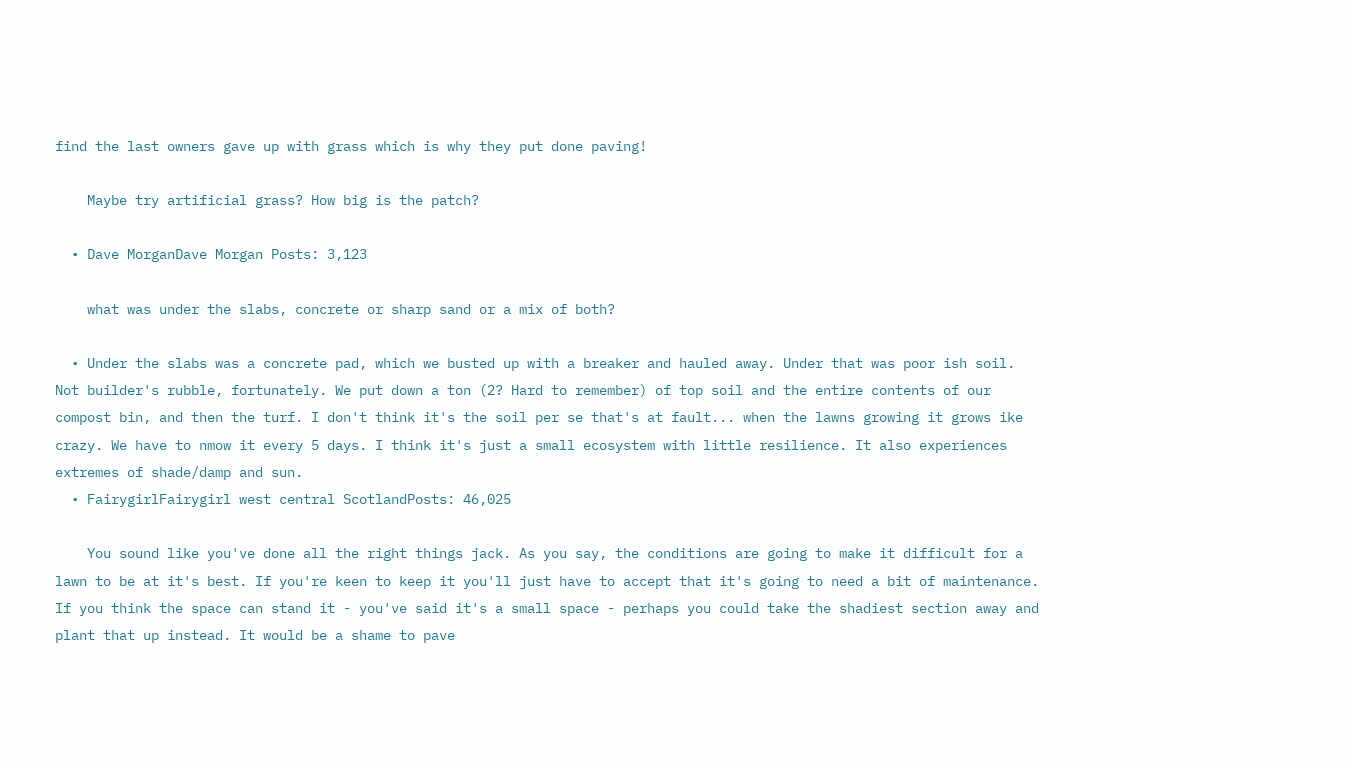find the last owners gave up with grass which is why they put done paving!

    Maybe try artificial grass? How big is the patch?

  • Dave MorganDave Morgan Posts: 3,123

    what was under the slabs, concrete or sharp sand or a mix of both?

  • Under the slabs was a concrete pad, which we busted up with a breaker and hauled away. Under that was poor ish soil. Not builder's rubble, fortunately. We put down a ton (2? Hard to remember) of top soil and the entire contents of our compost bin, and then the turf. I don't think it's the soil per se that's at fault... when the lawns growing it grows ike crazy. We have to nmow it every 5 days. I think it's just a small ecosystem with little resilience. It also experiences extremes of shade/damp and sun.
  • FairygirlFairygirl west central ScotlandPosts: 46,025

    You sound like you've done all the right things jack. As you say, the conditions are going to make it difficult for a lawn to be at it's best. If you're keen to keep it you'll just have to accept that it's going to need a bit of maintenance. If you think the space can stand it - you've said it's a small space - perhaps you could take the shadiest section away and plant that up instead. It would be a shame to pave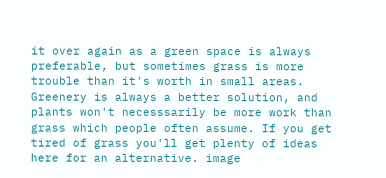it over again as a green space is always preferable, but sometimes grass is more trouble than it's worth in small areas. Greenery is always a better solution, and plants won't necesssarily be more work than grass which people often assume. If you get tired of grass you'll get plenty of ideas here for an alternative. image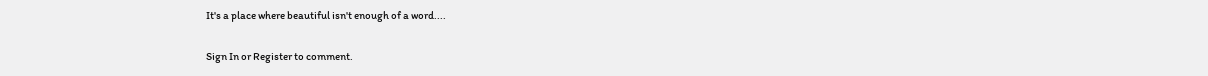It's a place where beautiful isn't enough of a word....

Sign In or Register to comment.